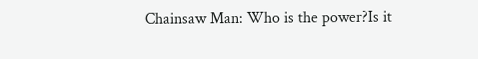Chainsaw Man: Who is the power?Is it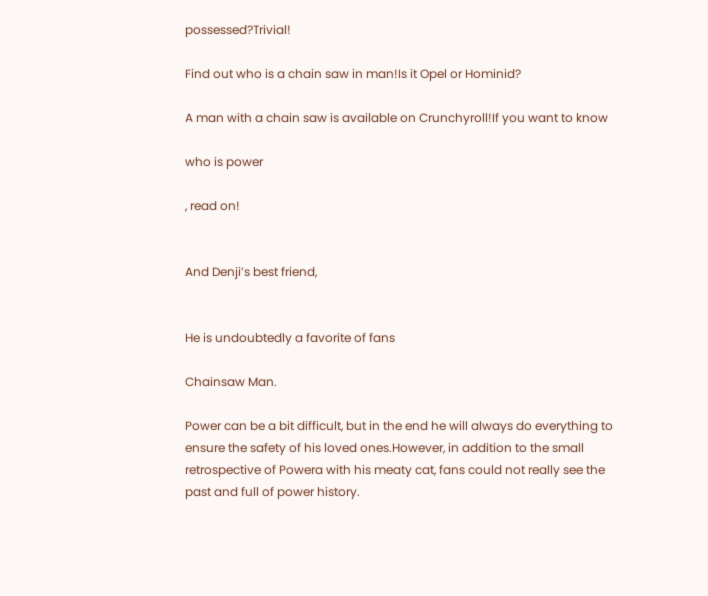possessed?Trivial!

Find out who is a chain saw in man!Is it Opel or Hominid?

A man with a chain saw is available on Crunchyroll!If you want to know

who is power

, read on!


And Denji’s best friend,


He is undoubtedly a favorite of fans

Chainsaw Man.

Power can be a bit difficult, but in the end he will always do everything to ensure the safety of his loved ones.However, in addition to the small retrospective of Powera with his meaty cat, fans could not really see the past and full of power history.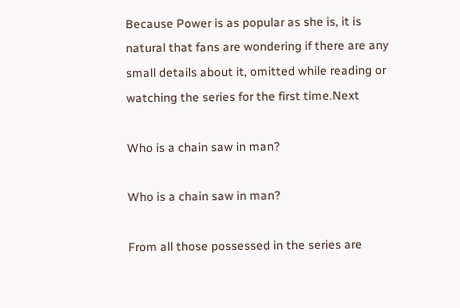Because Power is as popular as she is, it is natural that fans are wondering if there are any small details about it, omitted while reading or watching the series for the first time.Next

Who is a chain saw in man?

Who is a chain saw in man?

From all those possessed in the series are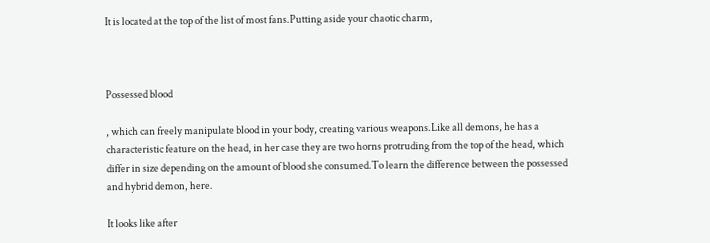It is located at the top of the list of most fans.Putting aside your chaotic charm,



Possessed blood

, which can freely manipulate blood in your body, creating various weapons.Like all demons, he has a characteristic feature on the head, in her case they are two horns protruding from the top of the head, which differ in size depending on the amount of blood she consumed.To learn the difference between the possessed and hybrid demon, here.

It looks like after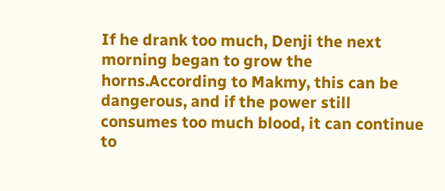If he drank too much, Denji the next morning began to grow the horns.According to Makmy, this can be dangerous, and if the power still consumes too much blood, it can continue to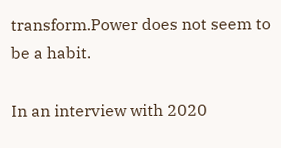transform.Power does not seem to be a habit.

In an interview with 2020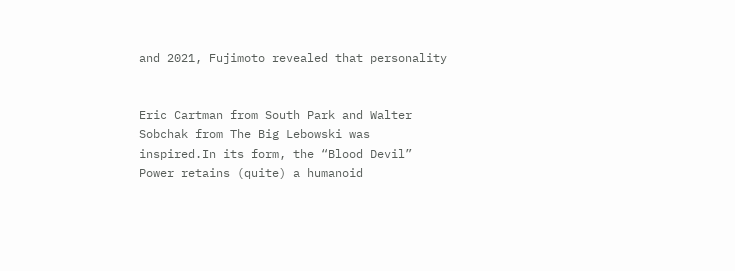and 2021, Fujimoto revealed that personality


Eric Cartman from South Park and Walter Sobchak from The Big Lebowski was inspired.In its form, the “Blood Devil” Power retains (quite) a humanoid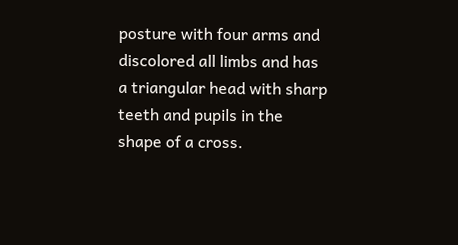posture with four arms and discolored all limbs and has a triangular head with sharp teeth and pupils in the shape of a cross.